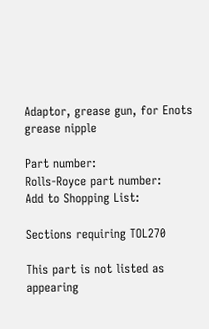Adaptor, grease gun, for Enots grease nipple

Part number:
Rolls-Royce part number:
Add to Shopping List:

Sections requiring TOL270

This part is not listed as appearing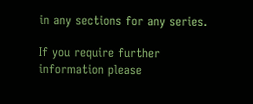in any sections for any series.

If you require further information please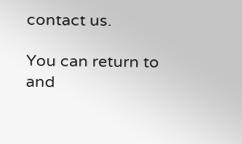contact us.

You can return to and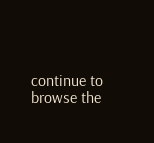continue to browse the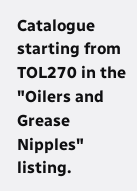Catalogue starting from TOL270 in the "Oilers and Grease Nipples" listing.